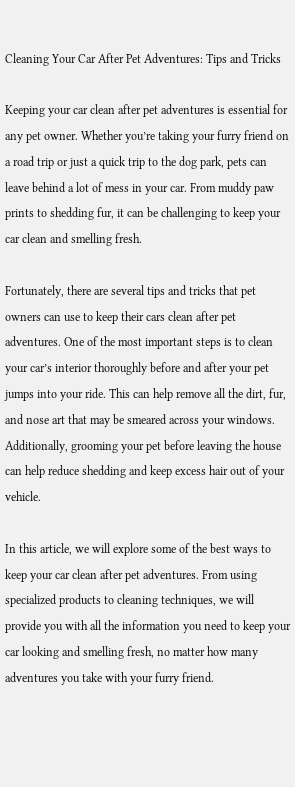Cleaning Your Car After Pet Adventures: Tips and Tricks

Keeping your car clean after pet adventures is essential for any pet owner. Whether you’re taking your furry friend on a road trip or just a quick trip to the dog park, pets can leave behind a lot of mess in your car. From muddy paw prints to shedding fur, it can be challenging to keep your car clean and smelling fresh.

Fortunately, there are several tips and tricks that pet owners can use to keep their cars clean after pet adventures. One of the most important steps is to clean your car’s interior thoroughly before and after your pet jumps into your ride. This can help remove all the dirt, fur, and nose art that may be smeared across your windows. Additionally, grooming your pet before leaving the house can help reduce shedding and keep excess hair out of your vehicle.

In this article, we will explore some of the best ways to keep your car clean after pet adventures. From using specialized products to cleaning techniques, we will provide you with all the information you need to keep your car looking and smelling fresh, no matter how many adventures you take with your furry friend.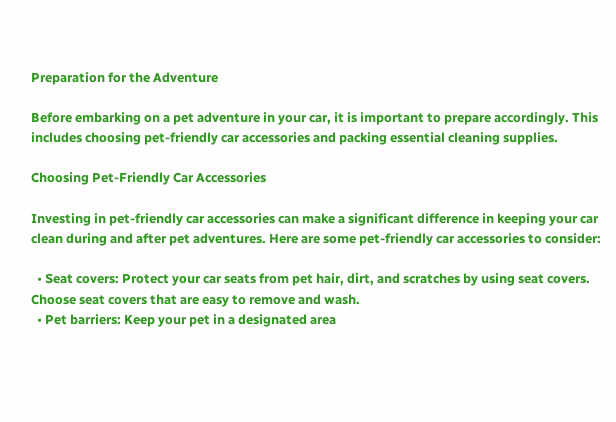Preparation for the Adventure

Before embarking on a pet adventure in your car, it is important to prepare accordingly. This includes choosing pet-friendly car accessories and packing essential cleaning supplies.

Choosing Pet-Friendly Car Accessories

Investing in pet-friendly car accessories can make a significant difference in keeping your car clean during and after pet adventures. Here are some pet-friendly car accessories to consider:

  • Seat covers: Protect your car seats from pet hair, dirt, and scratches by using seat covers. Choose seat covers that are easy to remove and wash.
  • Pet barriers: Keep your pet in a designated area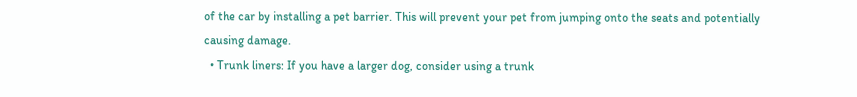of the car by installing a pet barrier. This will prevent your pet from jumping onto the seats and potentially causing damage.
  • Trunk liners: If you have a larger dog, consider using a trunk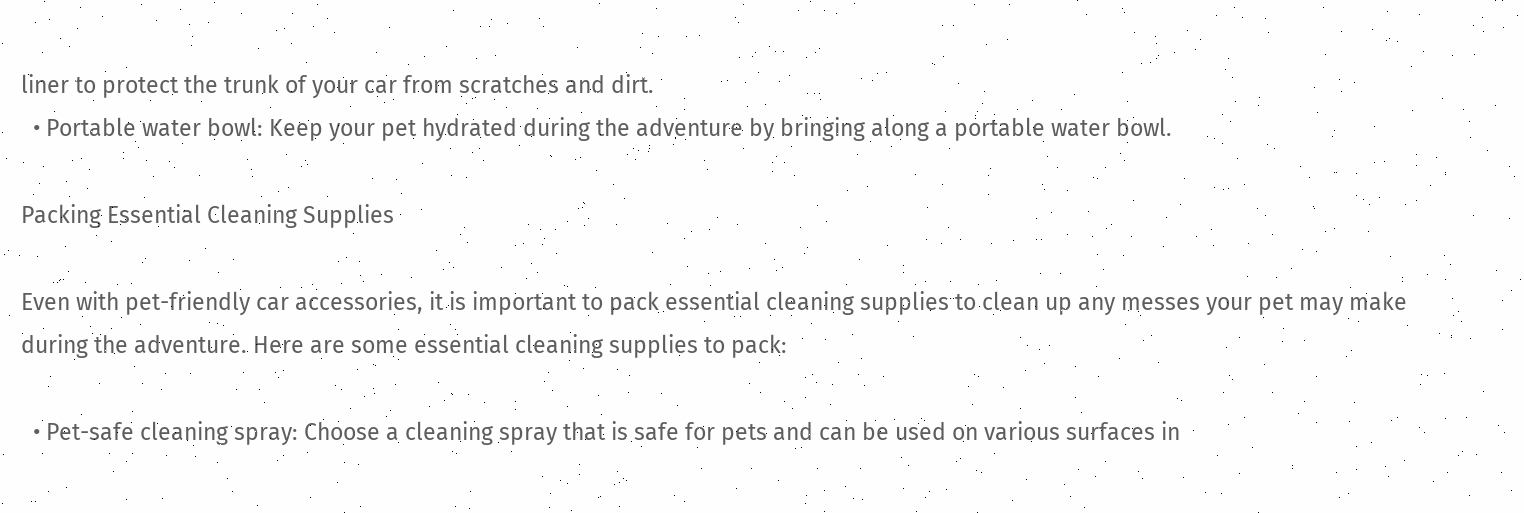liner to protect the trunk of your car from scratches and dirt.
  • Portable water bowl: Keep your pet hydrated during the adventure by bringing along a portable water bowl.

Packing Essential Cleaning Supplies

Even with pet-friendly car accessories, it is important to pack essential cleaning supplies to clean up any messes your pet may make during the adventure. Here are some essential cleaning supplies to pack:

  • Pet-safe cleaning spray: Choose a cleaning spray that is safe for pets and can be used on various surfaces in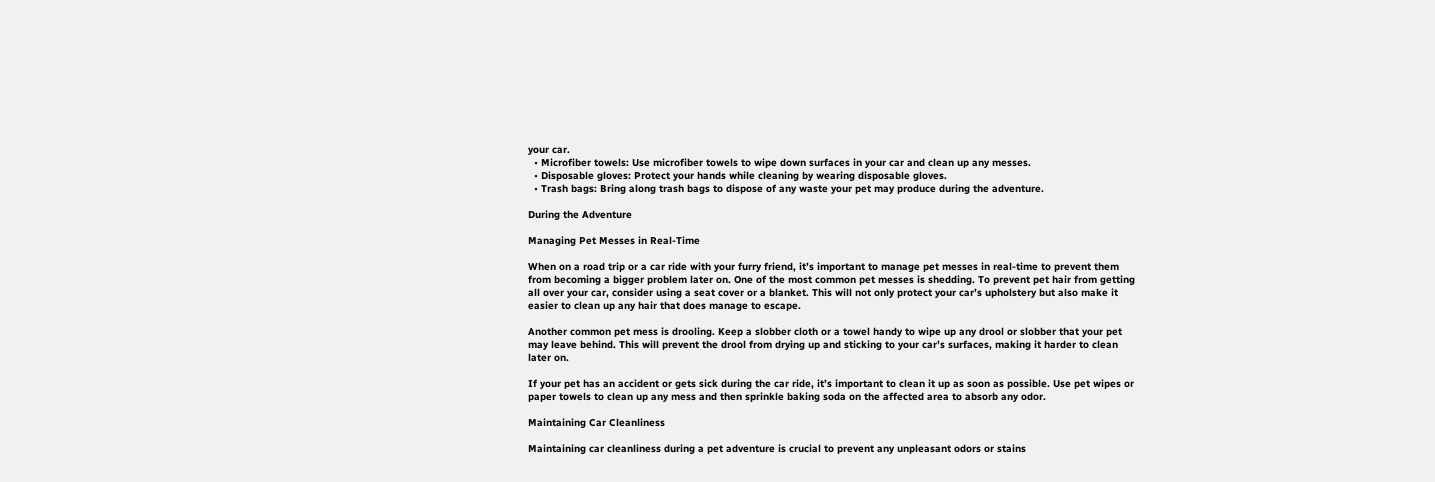your car.
  • Microfiber towels: Use microfiber towels to wipe down surfaces in your car and clean up any messes.
  • Disposable gloves: Protect your hands while cleaning by wearing disposable gloves.
  • Trash bags: Bring along trash bags to dispose of any waste your pet may produce during the adventure.

During the Adventure

Managing Pet Messes in Real-Time

When on a road trip or a car ride with your furry friend, it’s important to manage pet messes in real-time to prevent them from becoming a bigger problem later on. One of the most common pet messes is shedding. To prevent pet hair from getting all over your car, consider using a seat cover or a blanket. This will not only protect your car’s upholstery but also make it easier to clean up any hair that does manage to escape.

Another common pet mess is drooling. Keep a slobber cloth or a towel handy to wipe up any drool or slobber that your pet may leave behind. This will prevent the drool from drying up and sticking to your car’s surfaces, making it harder to clean later on.

If your pet has an accident or gets sick during the car ride, it’s important to clean it up as soon as possible. Use pet wipes or paper towels to clean up any mess and then sprinkle baking soda on the affected area to absorb any odor.

Maintaining Car Cleanliness

Maintaining car cleanliness during a pet adventure is crucial to prevent any unpleasant odors or stains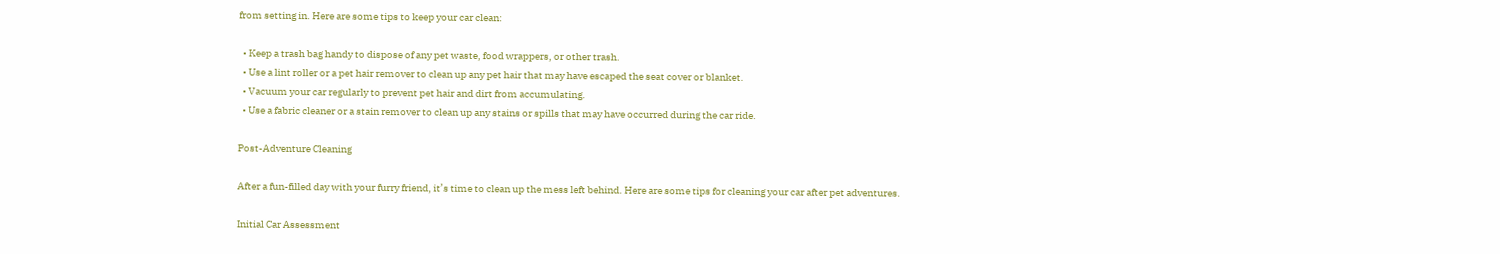from setting in. Here are some tips to keep your car clean:

  • Keep a trash bag handy to dispose of any pet waste, food wrappers, or other trash.
  • Use a lint roller or a pet hair remover to clean up any pet hair that may have escaped the seat cover or blanket.
  • Vacuum your car regularly to prevent pet hair and dirt from accumulating.
  • Use a fabric cleaner or a stain remover to clean up any stains or spills that may have occurred during the car ride.

Post-Adventure Cleaning

After a fun-filled day with your furry friend, it’s time to clean up the mess left behind. Here are some tips for cleaning your car after pet adventures.

Initial Car Assessment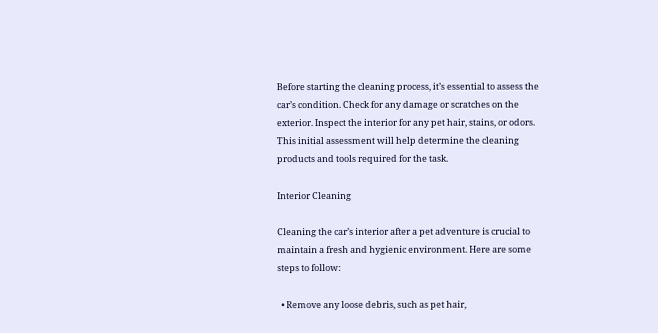Before starting the cleaning process, it’s essential to assess the car’s condition. Check for any damage or scratches on the exterior. Inspect the interior for any pet hair, stains, or odors. This initial assessment will help determine the cleaning products and tools required for the task.

Interior Cleaning

Cleaning the car’s interior after a pet adventure is crucial to maintain a fresh and hygienic environment. Here are some steps to follow:

  • Remove any loose debris, such as pet hair,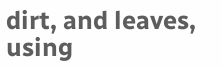dirt, and leaves, using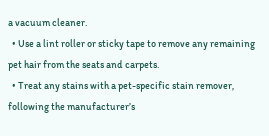a vacuum cleaner.
  • Use a lint roller or sticky tape to remove any remaining pet hair from the seats and carpets.
  • Treat any stains with a pet-specific stain remover, following the manufacturer’s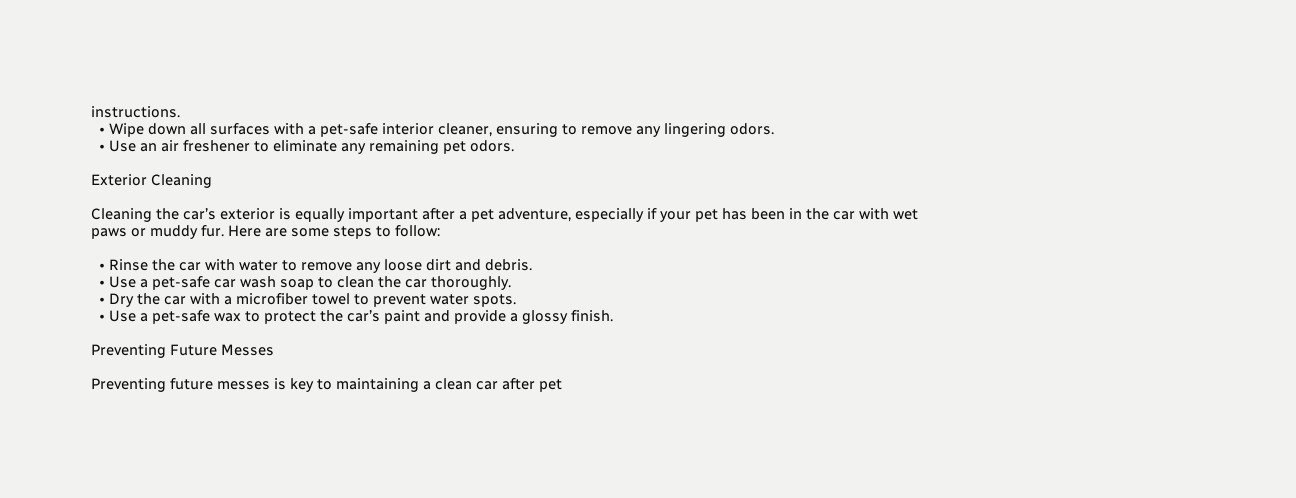instructions.
  • Wipe down all surfaces with a pet-safe interior cleaner, ensuring to remove any lingering odors.
  • Use an air freshener to eliminate any remaining pet odors.

Exterior Cleaning

Cleaning the car’s exterior is equally important after a pet adventure, especially if your pet has been in the car with wet paws or muddy fur. Here are some steps to follow:

  • Rinse the car with water to remove any loose dirt and debris.
  • Use a pet-safe car wash soap to clean the car thoroughly.
  • Dry the car with a microfiber towel to prevent water spots.
  • Use a pet-safe wax to protect the car’s paint and provide a glossy finish.

Preventing Future Messes

Preventing future messes is key to maintaining a clean car after pet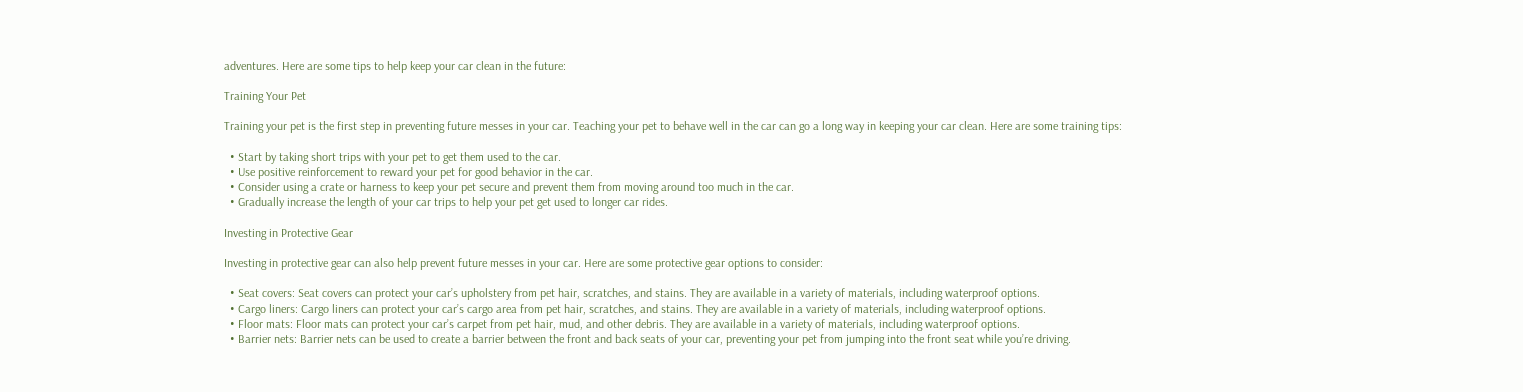adventures. Here are some tips to help keep your car clean in the future:

Training Your Pet

Training your pet is the first step in preventing future messes in your car. Teaching your pet to behave well in the car can go a long way in keeping your car clean. Here are some training tips:

  • Start by taking short trips with your pet to get them used to the car.
  • Use positive reinforcement to reward your pet for good behavior in the car.
  • Consider using a crate or harness to keep your pet secure and prevent them from moving around too much in the car.
  • Gradually increase the length of your car trips to help your pet get used to longer car rides.

Investing in Protective Gear

Investing in protective gear can also help prevent future messes in your car. Here are some protective gear options to consider:

  • Seat covers: Seat covers can protect your car’s upholstery from pet hair, scratches, and stains. They are available in a variety of materials, including waterproof options.
  • Cargo liners: Cargo liners can protect your car’s cargo area from pet hair, scratches, and stains. They are available in a variety of materials, including waterproof options.
  • Floor mats: Floor mats can protect your car’s carpet from pet hair, mud, and other debris. They are available in a variety of materials, including waterproof options.
  • Barrier nets: Barrier nets can be used to create a barrier between the front and back seats of your car, preventing your pet from jumping into the front seat while you’re driving.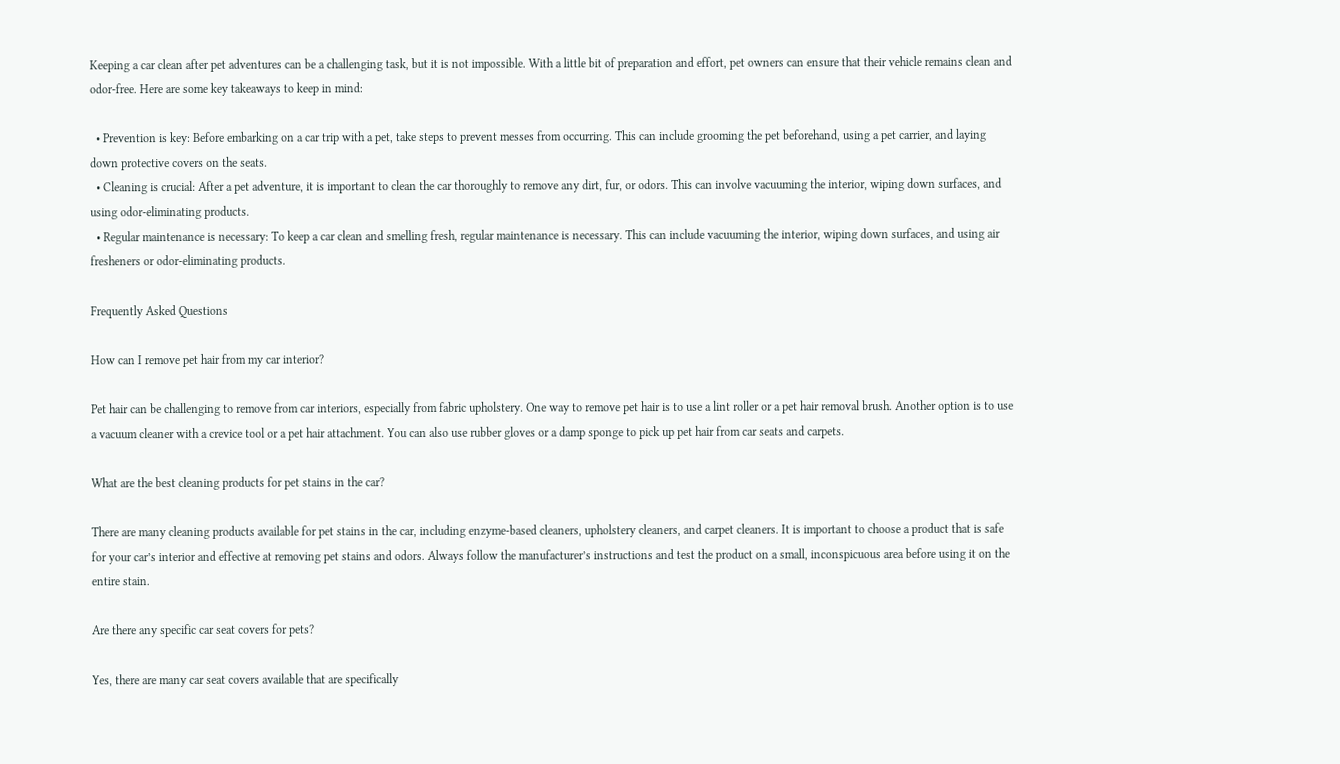Keeping a car clean after pet adventures can be a challenging task, but it is not impossible. With a little bit of preparation and effort, pet owners can ensure that their vehicle remains clean and odor-free. Here are some key takeaways to keep in mind:

  • Prevention is key: Before embarking on a car trip with a pet, take steps to prevent messes from occurring. This can include grooming the pet beforehand, using a pet carrier, and laying down protective covers on the seats.
  • Cleaning is crucial: After a pet adventure, it is important to clean the car thoroughly to remove any dirt, fur, or odors. This can involve vacuuming the interior, wiping down surfaces, and using odor-eliminating products.
  • Regular maintenance is necessary: To keep a car clean and smelling fresh, regular maintenance is necessary. This can include vacuuming the interior, wiping down surfaces, and using air fresheners or odor-eliminating products.

Frequently Asked Questions

How can I remove pet hair from my car interior?

Pet hair can be challenging to remove from car interiors, especially from fabric upholstery. One way to remove pet hair is to use a lint roller or a pet hair removal brush. Another option is to use a vacuum cleaner with a crevice tool or a pet hair attachment. You can also use rubber gloves or a damp sponge to pick up pet hair from car seats and carpets.

What are the best cleaning products for pet stains in the car?

There are many cleaning products available for pet stains in the car, including enzyme-based cleaners, upholstery cleaners, and carpet cleaners. It is important to choose a product that is safe for your car’s interior and effective at removing pet stains and odors. Always follow the manufacturer’s instructions and test the product on a small, inconspicuous area before using it on the entire stain.

Are there any specific car seat covers for pets?

Yes, there are many car seat covers available that are specifically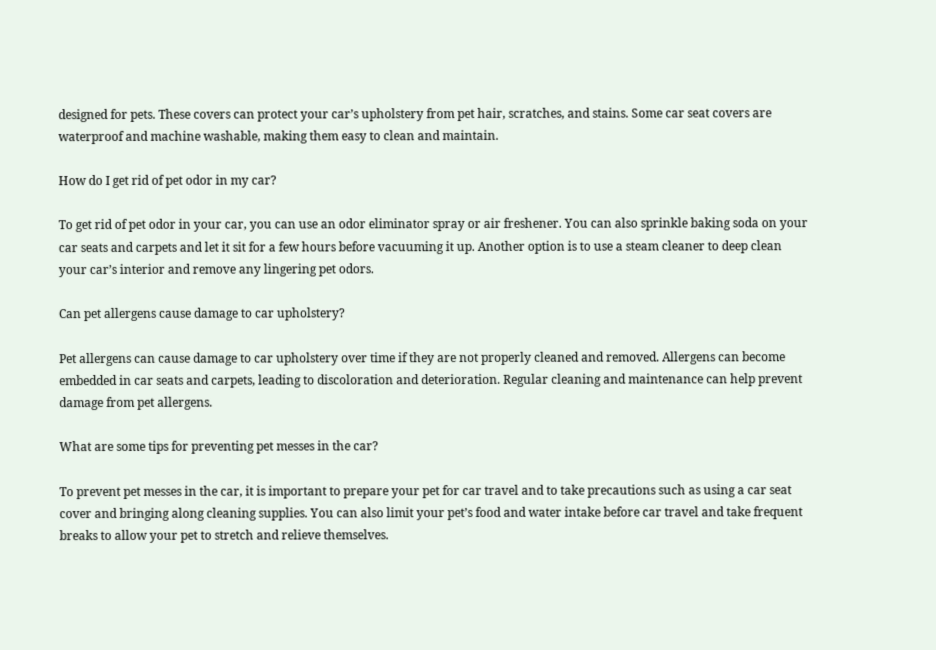designed for pets. These covers can protect your car’s upholstery from pet hair, scratches, and stains. Some car seat covers are waterproof and machine washable, making them easy to clean and maintain.

How do I get rid of pet odor in my car?

To get rid of pet odor in your car, you can use an odor eliminator spray or air freshener. You can also sprinkle baking soda on your car seats and carpets and let it sit for a few hours before vacuuming it up. Another option is to use a steam cleaner to deep clean your car’s interior and remove any lingering pet odors.

Can pet allergens cause damage to car upholstery?

Pet allergens can cause damage to car upholstery over time if they are not properly cleaned and removed. Allergens can become embedded in car seats and carpets, leading to discoloration and deterioration. Regular cleaning and maintenance can help prevent damage from pet allergens.

What are some tips for preventing pet messes in the car?

To prevent pet messes in the car, it is important to prepare your pet for car travel and to take precautions such as using a car seat cover and bringing along cleaning supplies. You can also limit your pet’s food and water intake before car travel and take frequent breaks to allow your pet to stretch and relieve themselves.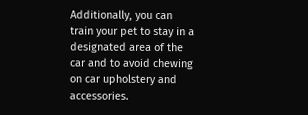Additionally, you can train your pet to stay in a designated area of the car and to avoid chewing on car upholstery and accessories.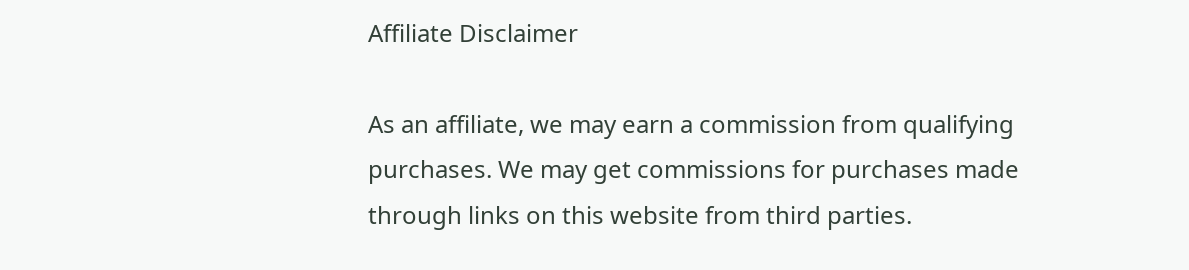Affiliate Disclaimer

As an affiliate, we may earn a commission from qualifying purchases. We may get commissions for purchases made through links on this website from third parties.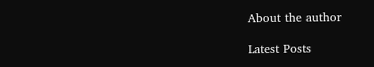About the author

Latest Posts